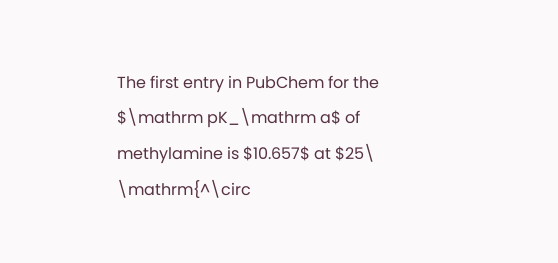The first entry in PubChem for the $\mathrm pK_\mathrm a$ of methylamine is $10.657$ at $25\ \mathrm{^\circ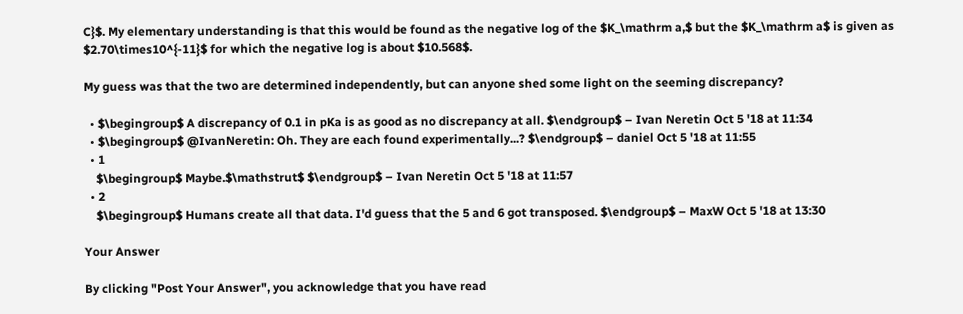C}$. My elementary understanding is that this would be found as the negative log of the $K_\mathrm a,$ but the $K_\mathrm a$ is given as $2.70\times10^{-11}$ for which the negative log is about $10.568$.

My guess was that the two are determined independently, but can anyone shed some light on the seeming discrepancy?

  • $\begingroup$ A discrepancy of 0.1 in pKa is as good as no discrepancy at all. $\endgroup$ – Ivan Neretin Oct 5 '18 at 11:34
  • $\begingroup$ @IvanNeretin: Oh. They are each found experimentally...? $\endgroup$ – daniel Oct 5 '18 at 11:55
  • 1
    $\begingroup$ Maybe.$\mathstrut$ $\endgroup$ – Ivan Neretin Oct 5 '18 at 11:57
  • 2
    $\begingroup$ Humans create all that data. I'd guess that the 5 and 6 got transposed. $\endgroup$ – MaxW Oct 5 '18 at 13:30

Your Answer

By clicking "Post Your Answer", you acknowledge that you have read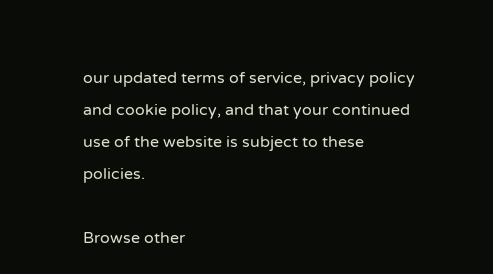our updated terms of service, privacy policy and cookie policy, and that your continued use of the website is subject to these policies.

Browse other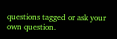questions tagged or ask your own question.